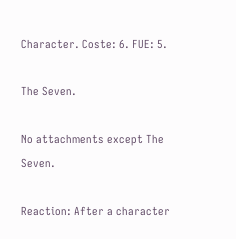Character. Coste: 6. FUE: 5.

The Seven.

No attachments except The Seven.

Reaction: After a character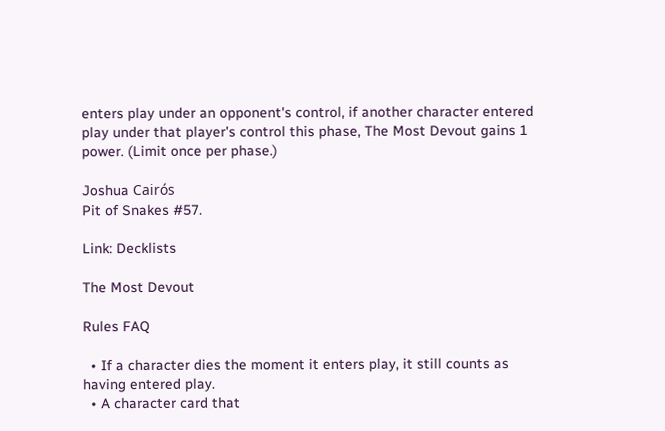enters play under an opponent's control, if another character entered play under that player's control this phase, The Most Devout gains 1 power. (Limit once per phase.)

Joshua Cairós
Pit of Snakes #57.

Link: Decklists

The Most Devout

Rules FAQ

  • If a character dies the moment it enters play, it still counts as having entered play.
  • A character card that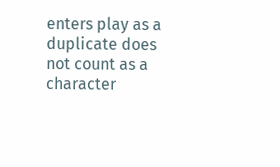enters play as a duplicate does not count as a character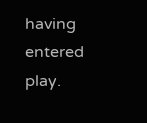having entered play.